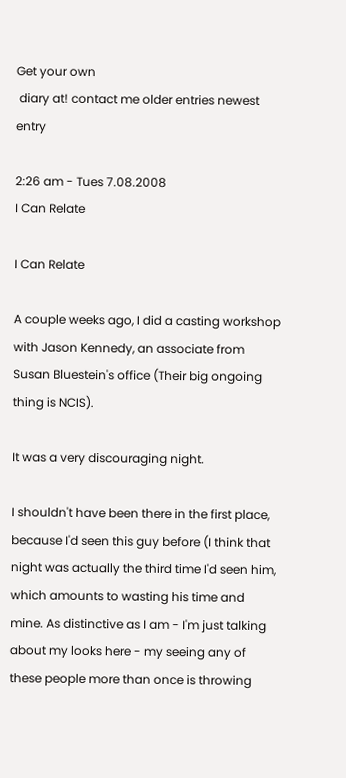Get your own
 diary at! contact me older entries newest entry

2:26 am - Tues 7.08.2008
I Can Relate

I Can Relate

A couple weeks ago, I did a casting workshop with Jason Kennedy, an associate from Susan Bluestein's office (Their big ongoing thing is NCIS).

It was a very discouraging night.

I shouldn't have been there in the first place, because I'd seen this guy before (I think that night was actually the third time I'd seen him, which amounts to wasting his time and mine. As distinctive as I am - I'm just talking about my looks here - my seeing any of these people more than once is throwing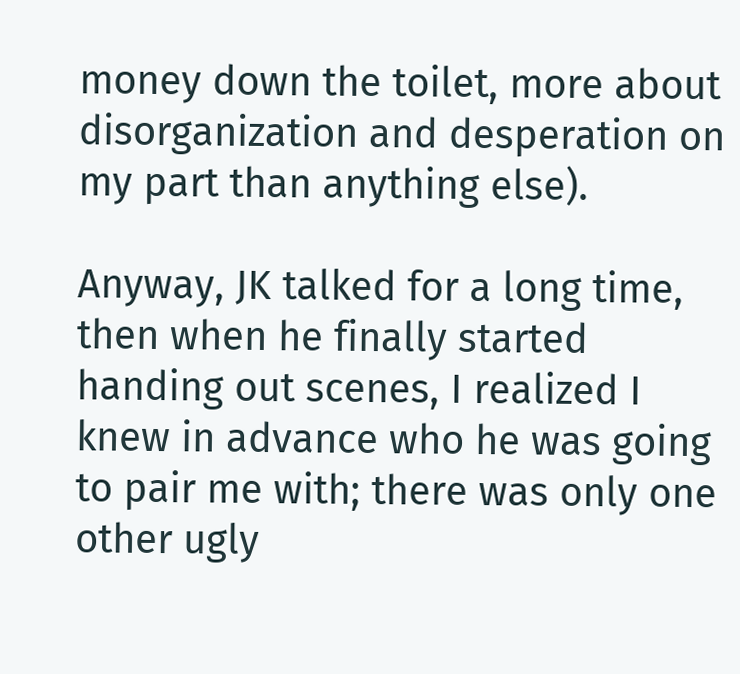money down the toilet, more about disorganization and desperation on my part than anything else).

Anyway, JK talked for a long time, then when he finally started handing out scenes, I realized I knew in advance who he was going to pair me with; there was only one other ugly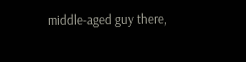middle-aged guy there,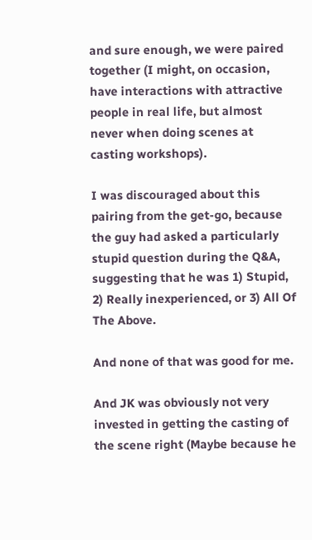and sure enough, we were paired together (I might, on occasion, have interactions with attractive people in real life, but almost never when doing scenes at casting workshops).

I was discouraged about this pairing from the get-go, because the guy had asked a particularly stupid question during the Q&A, suggesting that he was 1) Stupid, 2) Really inexperienced, or 3) All Of The Above.

And none of that was good for me.

And JK was obviously not very invested in getting the casting of the scene right (Maybe because he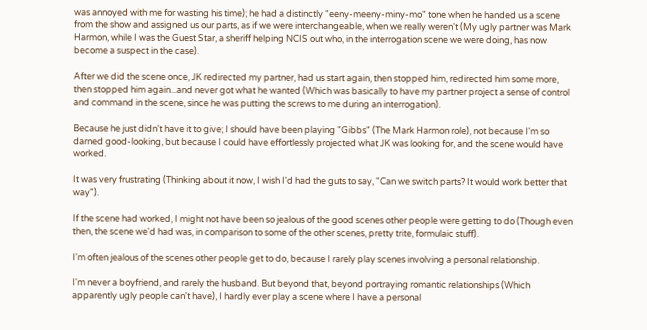was annoyed with me for wasting his time); he had a distinctly "eeny-meeny-miny-mo" tone when he handed us a scene from the show and assigned us our parts, as if we were interchangeable, when we really weren't (My ugly partner was Mark Harmon, while I was the Guest Star, a sheriff helping NCIS out who, in the interrogation scene we were doing, has now become a suspect in the case).

After we did the scene once, JK redirected my partner, had us start again, then stopped him, redirected him some more, then stopped him again...and never got what he wanted (Which was basically to have my partner project a sense of control and command in the scene, since he was putting the screws to me during an interrogation).

Because he just didn't have it to give; I should have been playing "Gibbs" (The Mark Harmon role), not because I'm so darned good-looking, but because I could have effortlessly projected what JK was looking for, and the scene would have worked.

It was very frustrating (Thinking about it now, I wish I'd had the guts to say, "Can we switch parts? It would work better that way").

If the scene had worked, I might not have been so jealous of the good scenes other people were getting to do (Though even then, the scene we'd had was, in comparison to some of the other scenes, pretty trite, formulaic stuff).

I'm often jealous of the scenes other people get to do, because I rarely play scenes involving a personal relationship.

I'm never a boyfriend, and rarely the husband. But beyond that, beyond portraying romantic relationships (Which apparently ugly people can't have), I hardly ever play a scene where I have a personal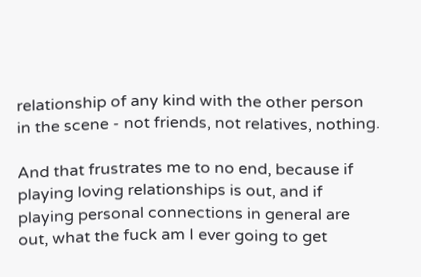relationship of any kind with the other person in the scene - not friends, not relatives, nothing.

And that frustrates me to no end, because if playing loving relationships is out, and if playing personal connections in general are out, what the fuck am I ever going to get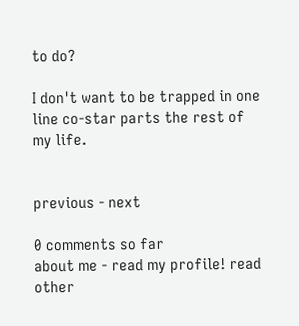to do?

I don't want to be trapped in one line co-star parts the rest of my life.


previous - next

0 comments so far
about me - read my profile! read other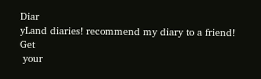Diar
yLand diaries! recommend my diary to a friend! Get
 your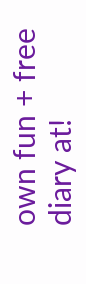own fun + free diary at!